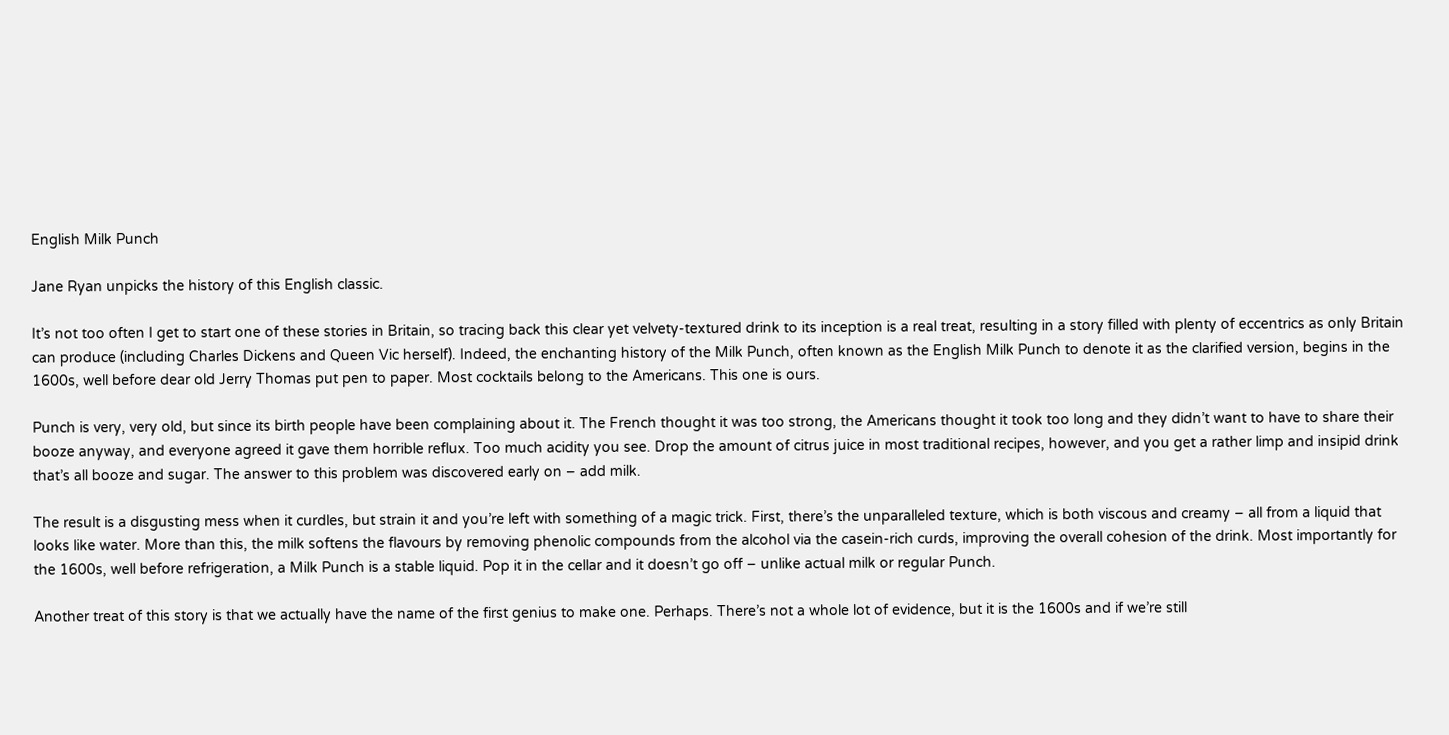English Milk Punch

Jane Ryan unpicks the history of this English classic.

It’s not too often I get to start one of these stories in Britain, so tracing back this clear yet velvety-textured drink to its inception is a real treat, resulting in a story filled with plenty of eccentrics as only Britain can produce (including Charles Dickens and Queen Vic herself). Indeed, the enchanting history of the Milk Punch, often known as the English Milk Punch to denote it as the clarified version, begins in the 1600s, well before dear old Jerry Thomas put pen to paper. Most cocktails belong to the Americans. This one is ours.

Punch is very, very old, but since its birth people have been complaining about it. The French thought it was too strong, the Americans thought it took too long and they didn’t want to have to share their booze anyway, and everyone agreed it gave them horrible reflux. Too much acidity you see. Drop the amount of citrus juice in most traditional recipes, however, and you get a rather limp and insipid drink that’s all booze and sugar. The answer to this problem was discovered early on – add milk.

The result is a disgusting mess when it curdles, but strain it and you’re left with something of a magic trick. First, there’s the unparalleled texture, which is both viscous and creamy – all from a liquid that looks like water. More than this, the milk softens the flavours by removing phenolic compounds from the alcohol via the casein-rich curds, improving the overall cohesion of the drink. Most importantly for the 1600s, well before refrigeration, a Milk Punch is a stable liquid. Pop it in the cellar and it doesn’t go off – unlike actual milk or regular Punch.

Another treat of this story is that we actually have the name of the first genius to make one. Perhaps. There’s not a whole lot of evidence, but it is the 1600s and if we’re still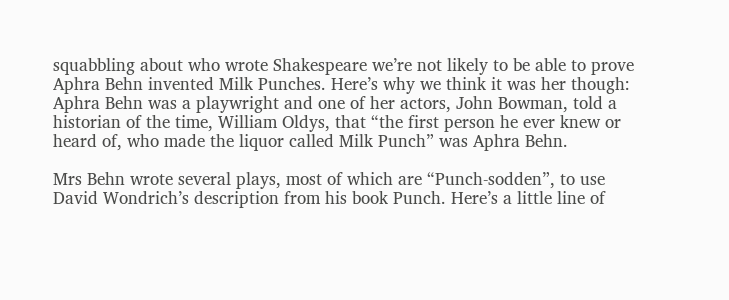squabbling about who wrote Shakespeare we’re not likely to be able to prove Aphra Behn invented Milk Punches. Here’s why we think it was her though: Aphra Behn was a playwright and one of her actors, John Bowman, told a historian of the time, William Oldys, that “the first person he ever knew or heard of, who made the liquor called Milk Punch” was Aphra Behn.

Mrs Behn wrote several plays, most of which are “Punch-sodden”, to use David Wondrich’s description from his book Punch. Here’s a little line of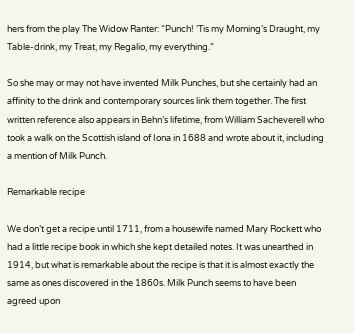hers from the play The Widow Ranter: “Punch! ’Tis my Morning’s Draught, my Table-drink, my Treat, my Regalio, my everything.”

So she may or may not have invented Milk Punches, but she certainly had an affinity to the drink and contemporary sources link them together. The first written reference also appears in Behn’s lifetime, from William Sacheverell who took a walk on the Scottish island of Iona in 1688 and wrote about it, including a mention of Milk Punch.

Remarkable recipe

We don’t get a recipe until 1711, from a housewife named Mary Rockett who had a little recipe book in which she kept detailed notes. It was unearthed in 1914, but what is remarkable about the recipe is that it is almost exactly the same as ones discovered in the 1860s. Milk Punch seems to have been agreed upon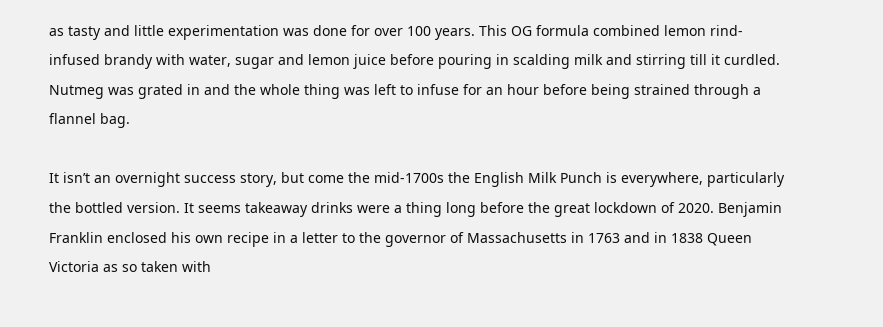as tasty and little experimentation was done for over 100 years. This OG formula combined lemon rind-infused brandy with water, sugar and lemon juice before pouring in scalding milk and stirring till it curdled. Nutmeg was grated in and the whole thing was left to infuse for an hour before being strained through a flannel bag.

It isn’t an overnight success story, but come the mid-1700s the English Milk Punch is everywhere, particularly the bottled version. It seems takeaway drinks were a thing long before the great lockdown of 2020. Benjamin Franklin enclosed his own recipe in a letter to the governor of Massachusetts in 1763 and in 1838 Queen Victoria as so taken with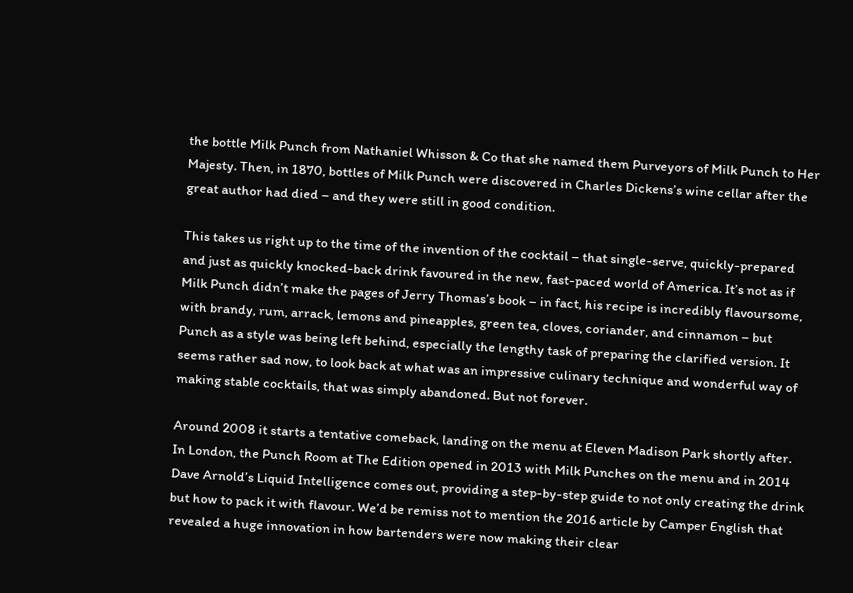the bottle Milk Punch from Nathaniel Whisson & Co that she named them Purveyors of Milk Punch to Her Majesty. Then, in 1870, bottles of Milk Punch were discovered in Charles Dickens’s wine cellar after the great author had died – and they were still in good condition.

This takes us right up to the time of the invention of the cocktail – that single-serve, quickly-prepared and just as quickly knocked-back drink favoured in the new, fast-paced world of America. It’s not as if Milk Punch didn’t make the pages of Jerry Thomas’s book – in fact, his recipe is incredibly flavoursome, with brandy, rum, arrack, lemons and pineapples, green tea, cloves, coriander, and cinnamon – but Punch as a style was being left behind, especially the lengthy task of preparing the clarified version. It seems rather sad now, to look back at what was an impressive culinary technique and wonderful way of making stable cocktails, that was simply abandoned. But not forever.

Around 2008 it starts a tentative comeback, landing on the menu at Eleven Madison Park shortly after. In London, the Punch Room at The Edition opened in 2013 with Milk Punches on the menu and in 2014 Dave Arnold’s Liquid Intelligence comes out, providing a step-by-step guide to not only creating the drink but how to pack it with flavour. We’d be remiss not to mention the 2016 article by Camper English that revealed a huge innovation in how bartenders were now making their clear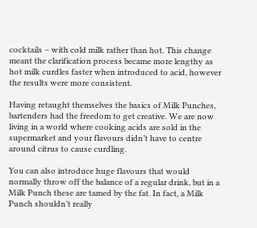cocktails – with cold milk rather than hot. This change meant the clarification process became more lengthy as hot milk curdles faster when introduced to acid, however the results were more consistent.

Having retaught themselves the basics of Milk Punches, bartenders had the freedom to get creative. We are now living in a world where cooking acids are sold in the supermarket and your flavours didn’t have to centre around citrus to cause curdling.

You can also introduce huge flavours that would normally throw off the balance of a regular drink, but in a Milk Punch these are tamed by the fat. In fact, a Milk Punch shouldn’t really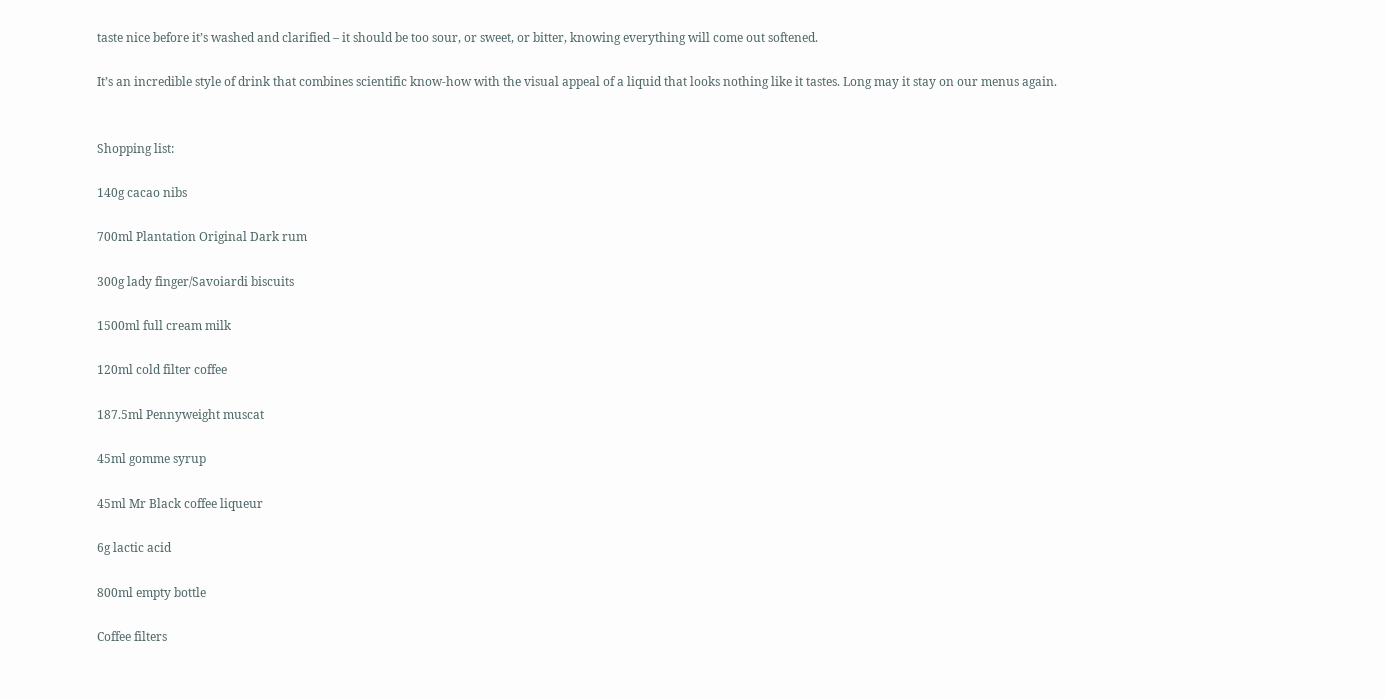taste nice before it’s washed and clarified – it should be too sour, or sweet, or bitter, knowing everything will come out softened.

It’s an incredible style of drink that combines scientific know-how with the visual appeal of a liquid that looks nothing like it tastes. Long may it stay on our menus again.


Shopping list:

140g cacao nibs

700ml Plantation Original Dark rum

300g lady finger/Savoiardi biscuits

1500ml full cream milk

120ml cold filter coffee

187.5ml Pennyweight muscat

45ml gomme syrup

45ml Mr Black coffee liqueur

6g lactic acid

800ml empty bottle

Coffee filters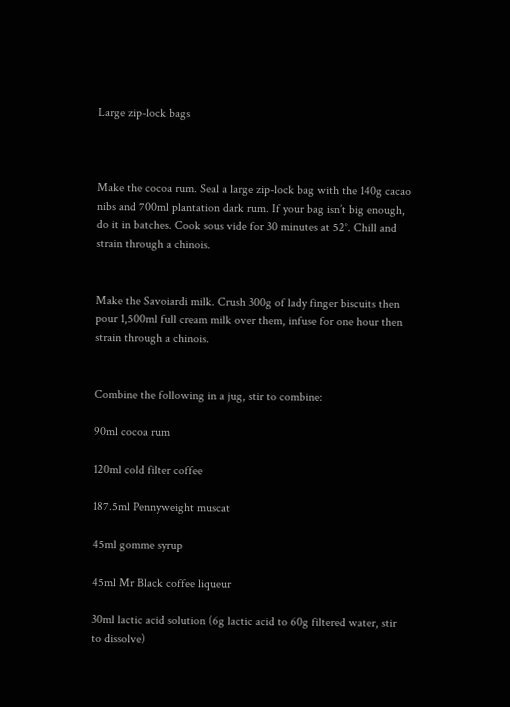Large zip-lock bags



Make the cocoa rum. Seal a large zip-lock bag with the 140g cacao nibs and 700ml plantation dark rum. If your bag isn’t big enough, do it in batches. Cook sous vide for 30 minutes at 52°. Chill and strain through a chinois.


Make the Savoiardi milk. Crush 300g of lady finger biscuits then pour 1,500ml full cream milk over them, infuse for one hour then strain through a chinois.


Combine the following in a jug, stir to combine:

90ml cocoa rum

120ml cold filter coffee

187.5ml Pennyweight muscat

45ml gomme syrup

45ml Mr Black coffee liqueur

30ml lactic acid solution (6g lactic acid to 60g filtered water, stir to dissolve)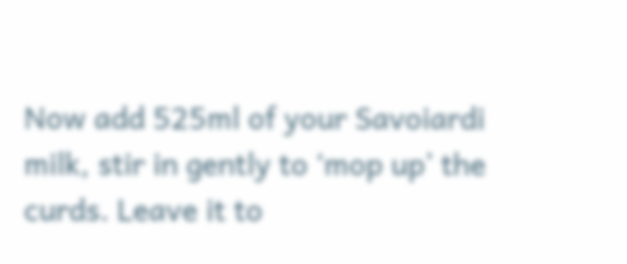Now add 525ml of your Savoiardi milk, stir in gently to ‘mop up’ the curds. Leave it to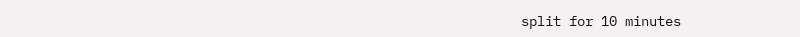split for 10 minutes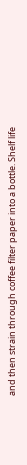and then strain through coffee filter paper into a bottle. Shelf life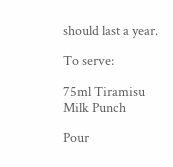should last a year.

To serve:

75ml Tiramisu Milk Punch

Pour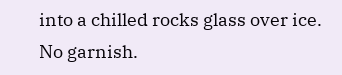into a chilled rocks glass over ice. No garnish.